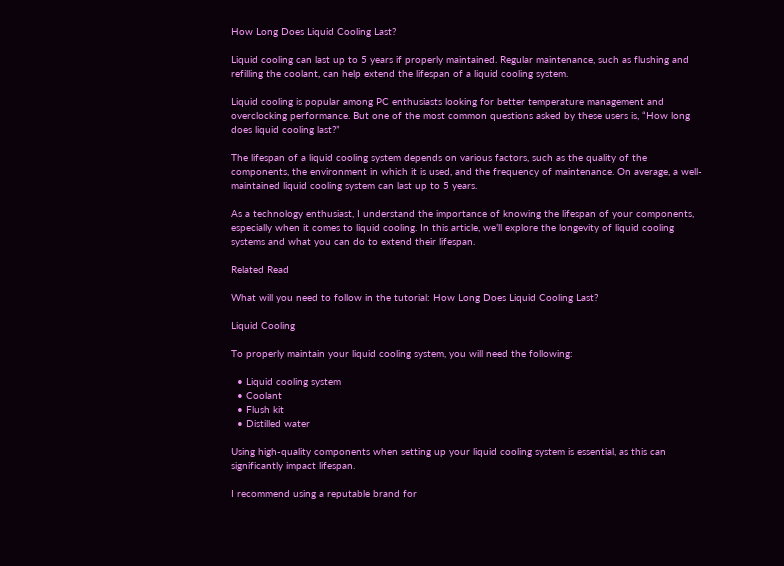How Long Does Liquid Cooling Last?

Liquid cooling can last up to 5 years if properly maintained. Regular maintenance, such as flushing and refilling the coolant, can help extend the lifespan of a liquid cooling system.

Liquid cooling is popular among PC enthusiasts looking for better temperature management and overclocking performance. But one of the most common questions asked by these users is, “How long does liquid cooling last?”

The lifespan of a liquid cooling system depends on various factors, such as the quality of the components, the environment in which it is used, and the frequency of maintenance. On average, a well-maintained liquid cooling system can last up to 5 years.

As a technology enthusiast, I understand the importance of knowing the lifespan of your components, especially when it comes to liquid cooling. In this article, we’ll explore the longevity of liquid cooling systems and what you can do to extend their lifespan.

Related Read

What will you need to follow in the tutorial: How Long Does Liquid Cooling Last?

Liquid Cooling

To properly maintain your liquid cooling system, you will need the following:

  • Liquid cooling system
  • Coolant
  • Flush kit
  • Distilled water

Using high-quality components when setting up your liquid cooling system is essential, as this can significantly impact lifespan.

I recommend using a reputable brand for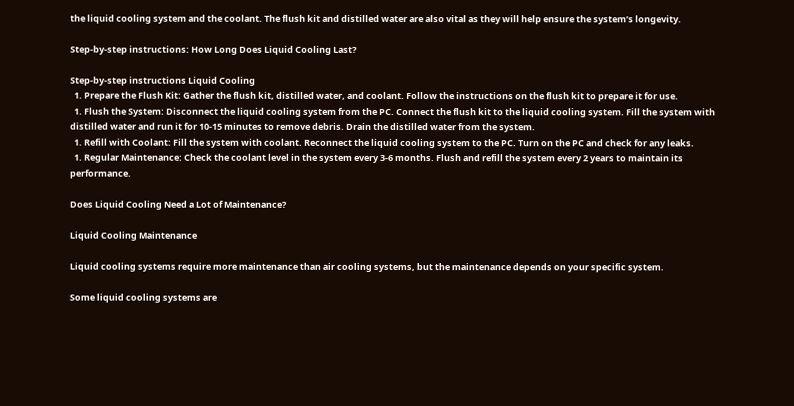the liquid cooling system and the coolant. The flush kit and distilled water are also vital as they will help ensure the system’s longevity.

Step-by-step instructions: How Long Does Liquid Cooling Last?

Step-by-step instructions Liquid Cooling
  1. Prepare the Flush Kit: Gather the flush kit, distilled water, and coolant. Follow the instructions on the flush kit to prepare it for use.
  1. Flush the System: Disconnect the liquid cooling system from the PC. Connect the flush kit to the liquid cooling system. Fill the system with distilled water and run it for 10-15 minutes to remove debris. Drain the distilled water from the system.
  1. Refill with Coolant: Fill the system with coolant. Reconnect the liquid cooling system to the PC. Turn on the PC and check for any leaks.
  1. Regular Maintenance: Check the coolant level in the system every 3-6 months. Flush and refill the system every 2 years to maintain its performance.

Does Liquid Cooling Need a Lot of Maintenance?

Liquid Cooling Maintenance

Liquid cooling systems require more maintenance than air cooling systems, but the maintenance depends on your specific system.

Some liquid cooling systems are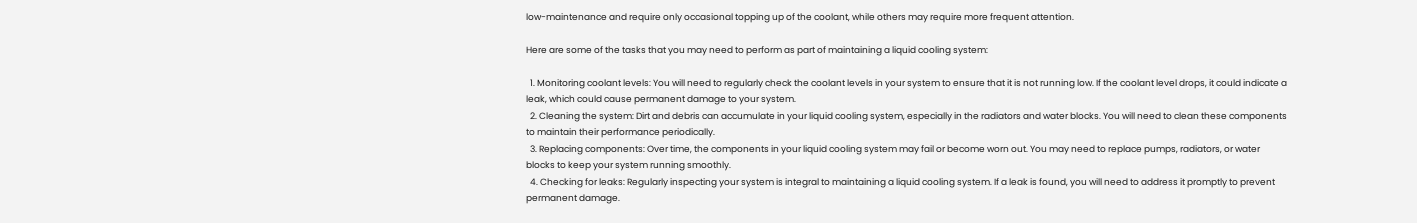low-maintenance and require only occasional topping up of the coolant, while others may require more frequent attention.

Here are some of the tasks that you may need to perform as part of maintaining a liquid cooling system:

  1. Monitoring coolant levels: You will need to regularly check the coolant levels in your system to ensure that it is not running low. If the coolant level drops, it could indicate a leak, which could cause permanent damage to your system.
  2. Cleaning the system: Dirt and debris can accumulate in your liquid cooling system, especially in the radiators and water blocks. You will need to clean these components to maintain their performance periodically.
  3. Replacing components: Over time, the components in your liquid cooling system may fail or become worn out. You may need to replace pumps, radiators, or water blocks to keep your system running smoothly.
  4. Checking for leaks: Regularly inspecting your system is integral to maintaining a liquid cooling system. If a leak is found, you will need to address it promptly to prevent permanent damage.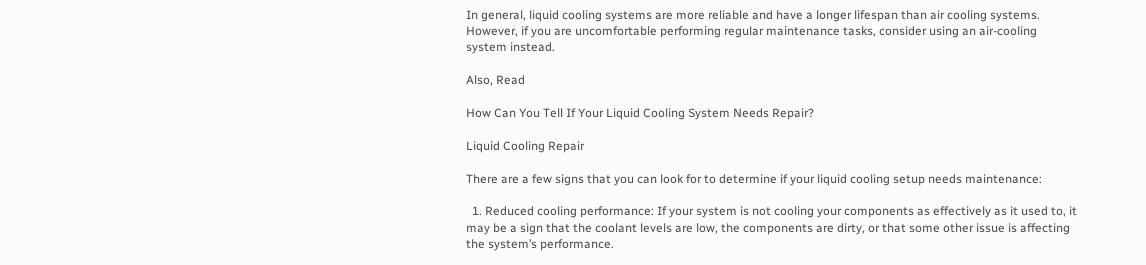In general, liquid cooling systems are more reliable and have a longer lifespan than air cooling systems. However, if you are uncomfortable performing regular maintenance tasks, consider using an air-cooling system instead.

Also, Read

How Can You Tell If Your Liquid Cooling System Needs Repair?

Liquid Cooling Repair

There are a few signs that you can look for to determine if your liquid cooling setup needs maintenance:

  1. Reduced cooling performance: If your system is not cooling your components as effectively as it used to, it may be a sign that the coolant levels are low, the components are dirty, or that some other issue is affecting the system’s performance.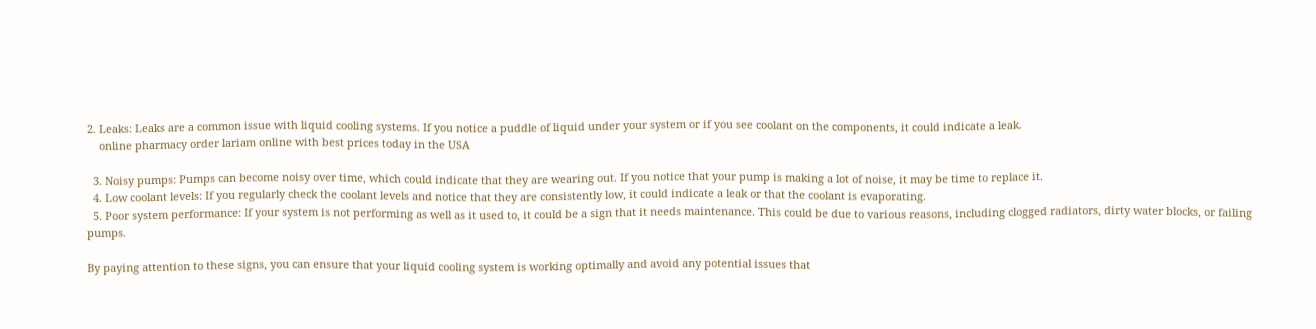2. Leaks: Leaks are a common issue with liquid cooling systems. If you notice a puddle of liquid under your system or if you see coolant on the components, it could indicate a leak.
    online pharmacy order lariam online with best prices today in the USA

  3. Noisy pumps: Pumps can become noisy over time, which could indicate that they are wearing out. If you notice that your pump is making a lot of noise, it may be time to replace it.
  4. Low coolant levels: If you regularly check the coolant levels and notice that they are consistently low, it could indicate a leak or that the coolant is evaporating.
  5. Poor system performance: If your system is not performing as well as it used to, it could be a sign that it needs maintenance. This could be due to various reasons, including clogged radiators, dirty water blocks, or failing pumps.

By paying attention to these signs, you can ensure that your liquid cooling system is working optimally and avoid any potential issues that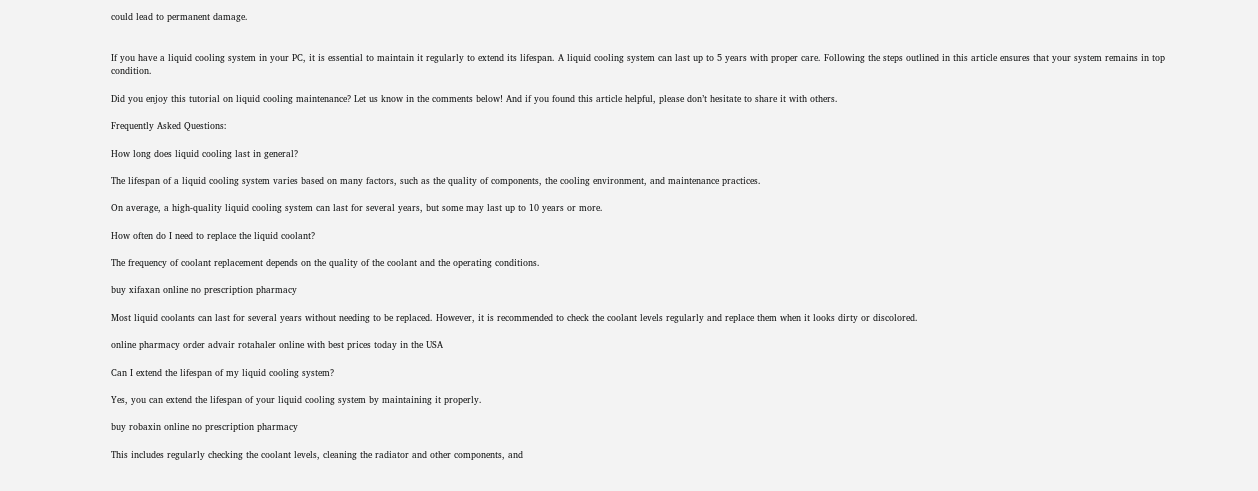could lead to permanent damage.


If you have a liquid cooling system in your PC, it is essential to maintain it regularly to extend its lifespan. A liquid cooling system can last up to 5 years with proper care. Following the steps outlined in this article ensures that your system remains in top condition.

Did you enjoy this tutorial on liquid cooling maintenance? Let us know in the comments below! And if you found this article helpful, please don’t hesitate to share it with others.

Frequently Asked Questions:

How long does liquid cooling last in general?

The lifespan of a liquid cooling system varies based on many factors, such as the quality of components, the cooling environment, and maintenance practices.

On average, a high-quality liquid cooling system can last for several years, but some may last up to 10 years or more.

How often do I need to replace the liquid coolant?

The frequency of coolant replacement depends on the quality of the coolant and the operating conditions.

buy xifaxan online no prescription pharmacy

Most liquid coolants can last for several years without needing to be replaced. However, it is recommended to check the coolant levels regularly and replace them when it looks dirty or discolored.

online pharmacy order advair rotahaler online with best prices today in the USA

Can I extend the lifespan of my liquid cooling system?

Yes, you can extend the lifespan of your liquid cooling system by maintaining it properly.

buy robaxin online no prescription pharmacy

This includes regularly checking the coolant levels, cleaning the radiator and other components, and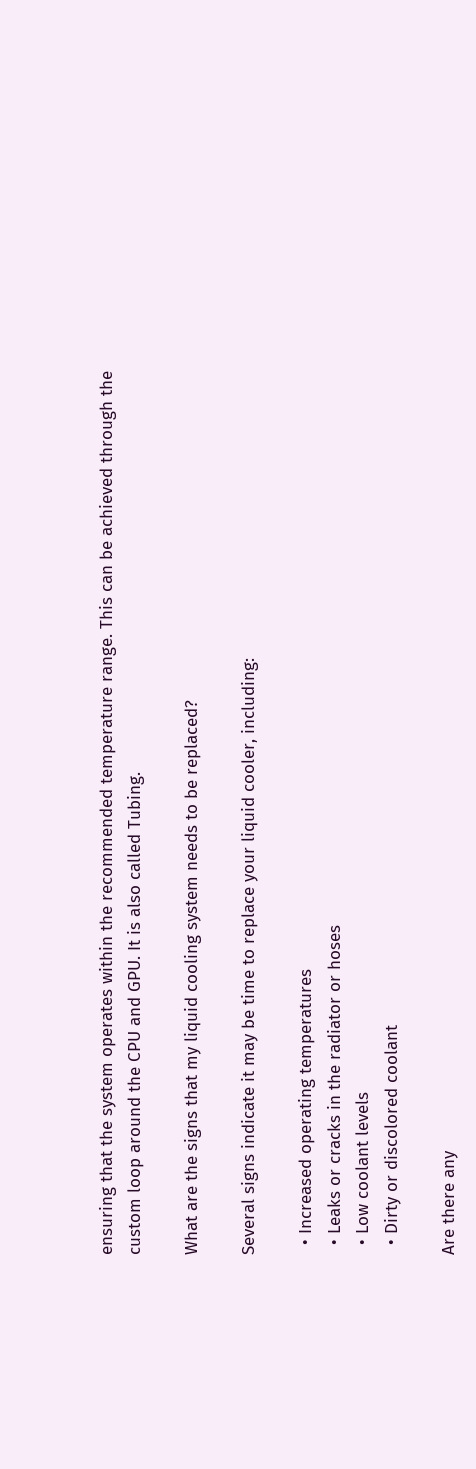ensuring that the system operates within the recommended temperature range. This can be achieved through the custom loop around the CPU and GPU. It is also called Tubing.

What are the signs that my liquid cooling system needs to be replaced?

Several signs indicate it may be time to replace your liquid cooler, including:

  • Increased operating temperatures
  • Leaks or cracks in the radiator or hoses
  • Low coolant levels
  • Dirty or discolored coolant

Are there any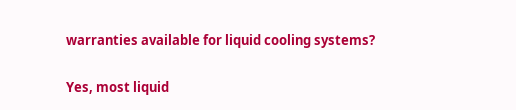warranties available for liquid cooling systems?

Yes, most liquid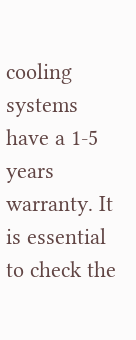cooling systems have a 1-5 years warranty. It is essential to check the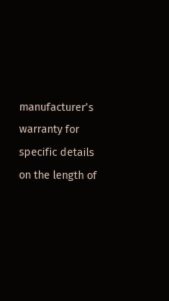manufacturer’s warranty for specific details on the length of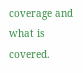coverage and what is covered.